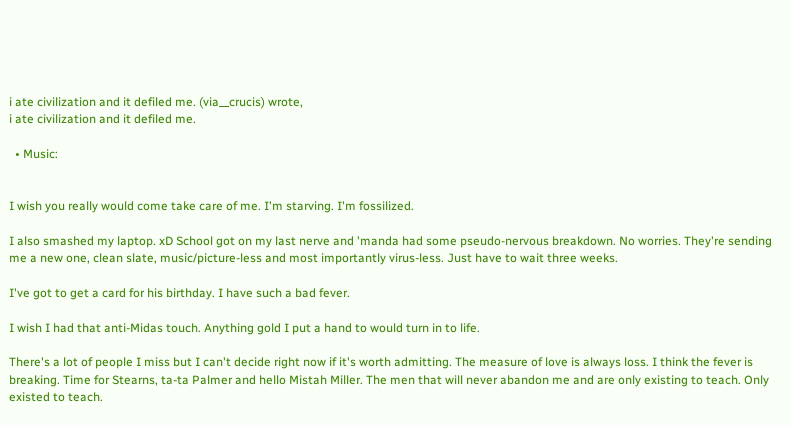i ate civilization and it defiled me. (via__crucis) wrote,
i ate civilization and it defiled me.

  • Music:


I wish you really would come take care of me. I'm starving. I'm fossilized.

I also smashed my laptop. xD School got on my last nerve and 'manda had some pseudo-nervous breakdown. No worries. They're sending me a new one, clean slate, music/picture-less and most importantly virus-less. Just have to wait three weeks.

I've got to get a card for his birthday. I have such a bad fever.

I wish I had that anti-Midas touch. Anything gold I put a hand to would turn in to life.

There's a lot of people I miss but I can't decide right now if it's worth admitting. The measure of love is always loss. I think the fever is breaking. Time for Stearns, ta-ta Palmer and hello Mistah Miller. The men that will never abandon me and are only existing to teach. Only existed to teach.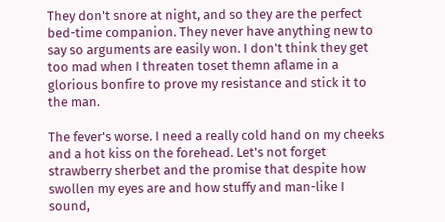They don't snore at night, and so they are the perfect bed-time companion. They never have anything new to say so arguments are easily won. I don't think they get too mad when I threaten toset themn aflame in a glorious bonfire to prove my resistance and stick it to the man.

The fever's worse. I need a really cold hand on my cheeks and a hot kiss on the forehead. Let's not forget strawberry sherbet and the promise that despite how swollen my eyes are and how stuffy and man-like I sound,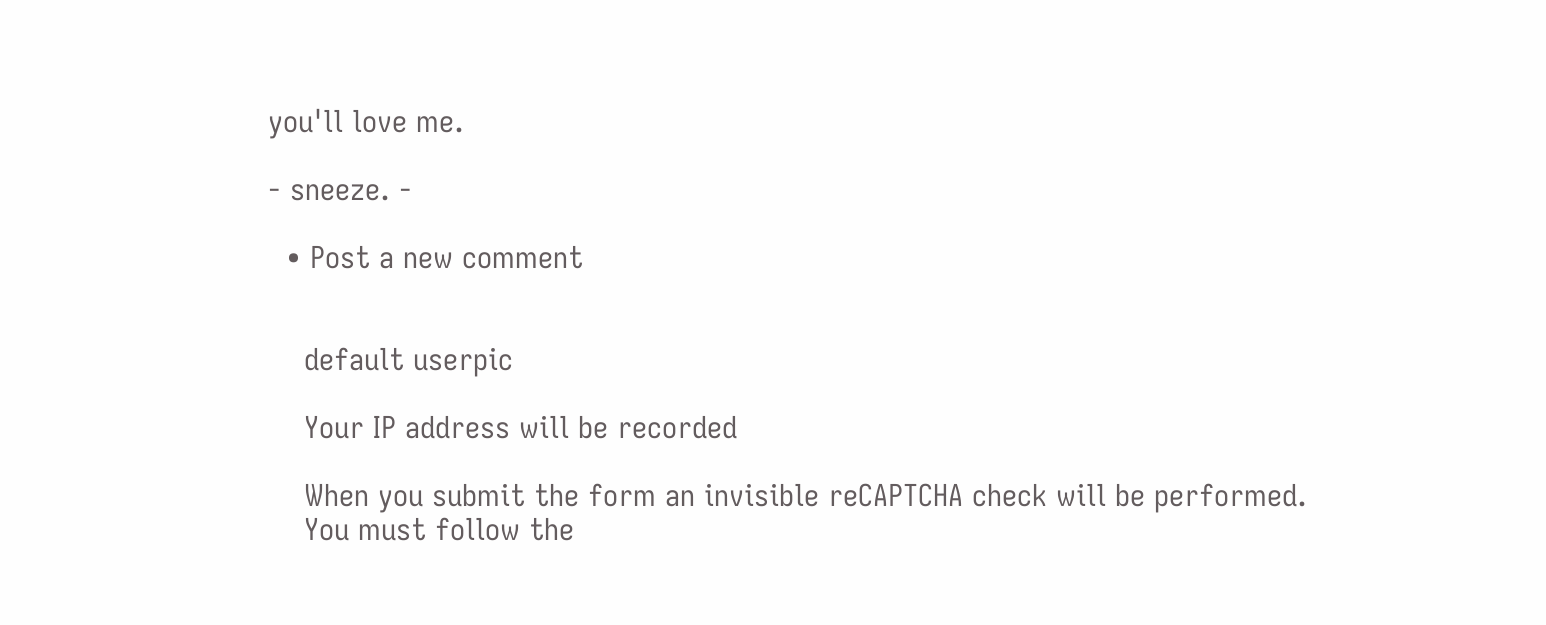you'll love me.

- sneeze. -

  • Post a new comment


    default userpic

    Your IP address will be recorded

    When you submit the form an invisible reCAPTCHA check will be performed.
    You must follow the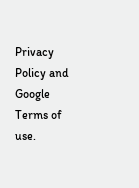Privacy Policy and Google Terms of use.